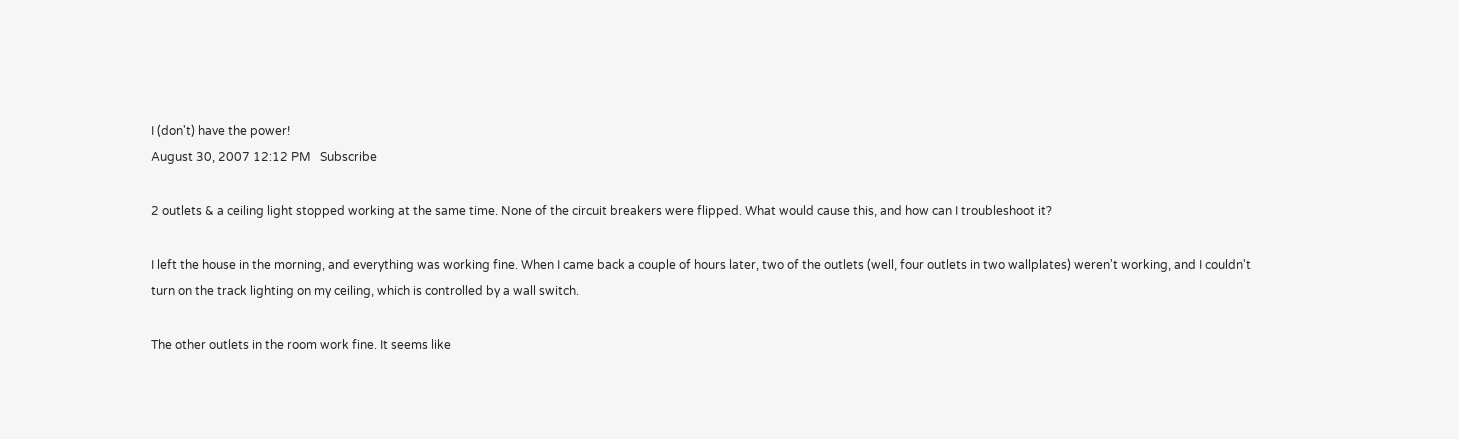I (don't) have the power!
August 30, 2007 12:12 PM   Subscribe

2 outlets & a ceiling light stopped working at the same time. None of the circuit breakers were flipped. What would cause this, and how can I troubleshoot it?

I left the house in the morning, and everything was working fine. When I came back a couple of hours later, two of the outlets (well, four outlets in two wallplates) weren't working, and I couldn't turn on the track lighting on my ceiling, which is controlled by a wall switch.

The other outlets in the room work fine. It seems like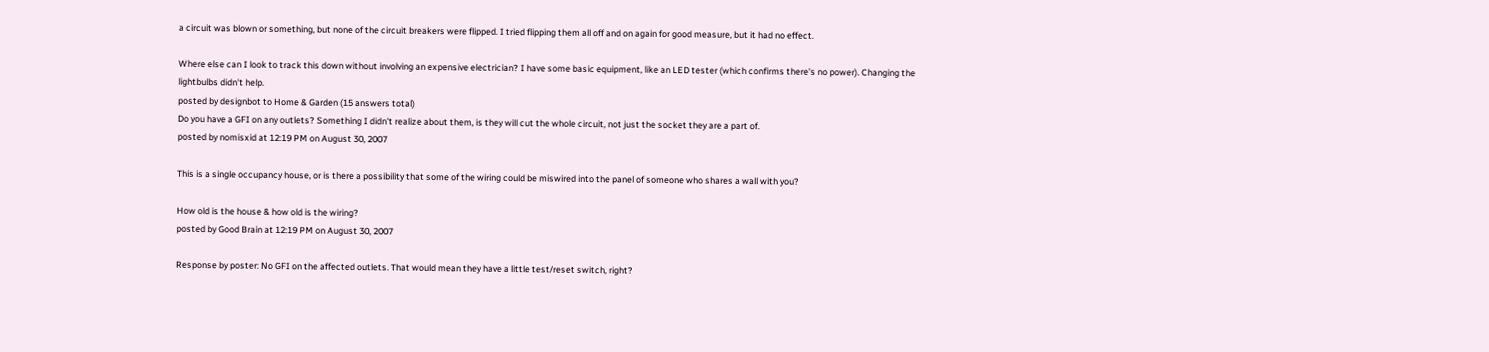a circuit was blown or something, but none of the circuit breakers were flipped. I tried flipping them all off and on again for good measure, but it had no effect.

Where else can I look to track this down without involving an expensive electrician? I have some basic equipment, like an LED tester (which confirms there's no power). Changing the lightbulbs didn't help.
posted by designbot to Home & Garden (15 answers total)
Do you have a GFI on any outlets? Something I didn't realize about them, is they will cut the whole circuit, not just the socket they are a part of.
posted by nomisxid at 12:19 PM on August 30, 2007

This is a single occupancy house, or is there a possibility that some of the wiring could be miswired into the panel of someone who shares a wall with you?

How old is the house & how old is the wiring?
posted by Good Brain at 12:19 PM on August 30, 2007

Response by poster: No GFI on the affected outlets. That would mean they have a little test/reset switch, right?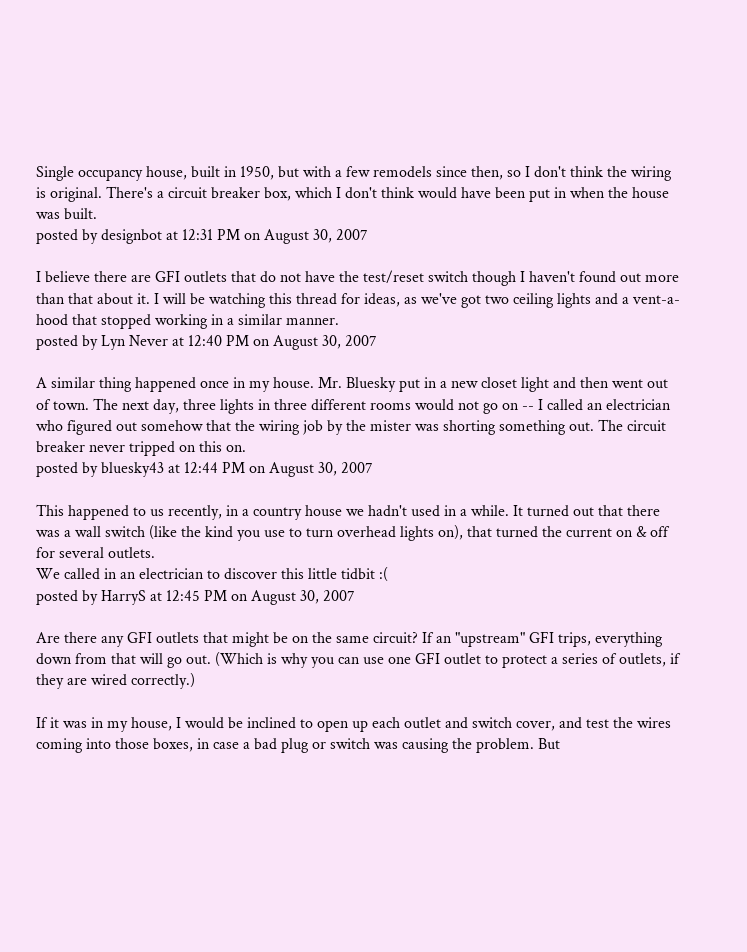Single occupancy house, built in 1950, but with a few remodels since then, so I don't think the wiring is original. There's a circuit breaker box, which I don't think would have been put in when the house was built.
posted by designbot at 12:31 PM on August 30, 2007

I believe there are GFI outlets that do not have the test/reset switch though I haven't found out more than that about it. I will be watching this thread for ideas, as we've got two ceiling lights and a vent-a-hood that stopped working in a similar manner.
posted by Lyn Never at 12:40 PM on August 30, 2007

A similar thing happened once in my house. Mr. Bluesky put in a new closet light and then went out of town. The next day, three lights in three different rooms would not go on -- I called an electrician who figured out somehow that the wiring job by the mister was shorting something out. The circuit breaker never tripped on this on.
posted by bluesky43 at 12:44 PM on August 30, 2007

This happened to us recently, in a country house we hadn't used in a while. It turned out that there was a wall switch (like the kind you use to turn overhead lights on), that turned the current on & off for several outlets.
We called in an electrician to discover this little tidbit :(
posted by HarryS at 12:45 PM on August 30, 2007

Are there any GFI outlets that might be on the same circuit? If an "upstream" GFI trips, everything down from that will go out. (Which is why you can use one GFI outlet to protect a series of outlets, if they are wired correctly.)

If it was in my house, I would be inclined to open up each outlet and switch cover, and test the wires coming into those boxes, in case a bad plug or switch was causing the problem. But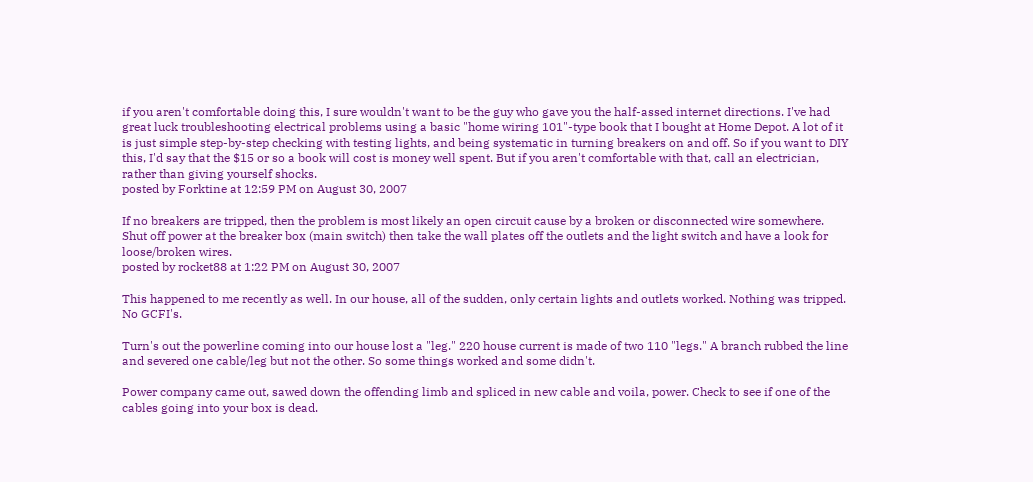if you aren't comfortable doing this, I sure wouldn't want to be the guy who gave you the half-assed internet directions. I've had great luck troubleshooting electrical problems using a basic "home wiring 101"-type book that I bought at Home Depot. A lot of it is just simple step-by-step checking with testing lights, and being systematic in turning breakers on and off. So if you want to DIY this, I'd say that the $15 or so a book will cost is money well spent. But if you aren't comfortable with that, call an electrician, rather than giving yourself shocks.
posted by Forktine at 12:59 PM on August 30, 2007

If no breakers are tripped, then the problem is most likely an open circuit cause by a broken or disconnected wire somewhere.
Shut off power at the breaker box (main switch) then take the wall plates off the outlets and the light switch and have a look for loose/broken wires.
posted by rocket88 at 1:22 PM on August 30, 2007

This happened to me recently as well. In our house, all of the sudden, only certain lights and outlets worked. Nothing was tripped. No GCFI's.

Turn's out the powerline coming into our house lost a "leg." 220 house current is made of two 110 "legs." A branch rubbed the line and severed one cable/leg but not the other. So some things worked and some didn't.

Power company came out, sawed down the offending limb and spliced in new cable and voila, power. Check to see if one of the cables going into your box is dead.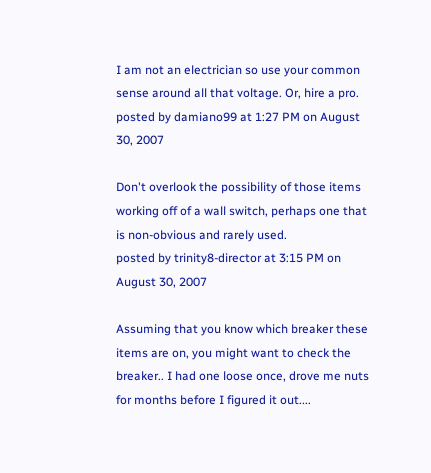I am not an electrician so use your common sense around all that voltage. Or, hire a pro.
posted by damiano99 at 1:27 PM on August 30, 2007

Don't overlook the possibility of those items working off of a wall switch, perhaps one that is non-obvious and rarely used.
posted by trinity8-director at 3:15 PM on August 30, 2007

Assuming that you know which breaker these items are on, you might want to check the breaker.. I had one loose once, drove me nuts for months before I figured it out....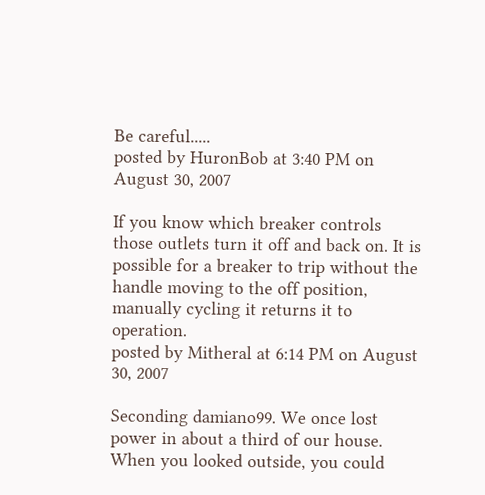Be careful.....
posted by HuronBob at 3:40 PM on August 30, 2007

If you know which breaker controls those outlets turn it off and back on. It is possible for a breaker to trip without the handle moving to the off position, manually cycling it returns it to operation.
posted by Mitheral at 6:14 PM on August 30, 2007

Seconding damiano99. We once lost power in about a third of our house. When you looked outside, you could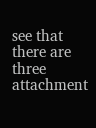see that there are three attachment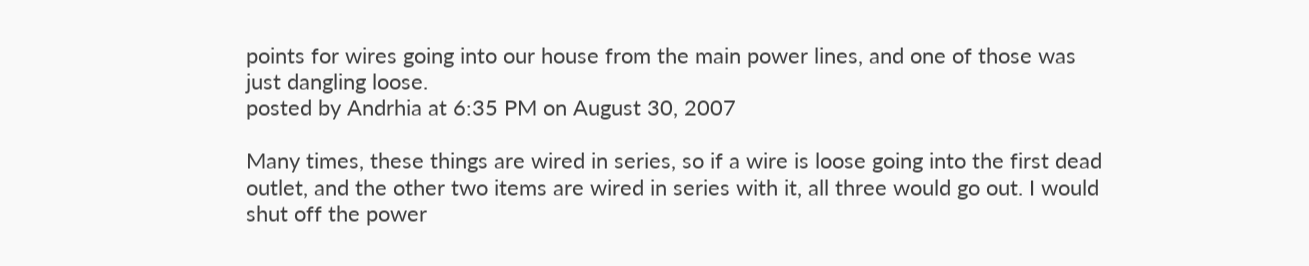points for wires going into our house from the main power lines, and one of those was just dangling loose.
posted by Andrhia at 6:35 PM on August 30, 2007

Many times, these things are wired in series, so if a wire is loose going into the first dead outlet, and the other two items are wired in series with it, all three would go out. I would shut off the power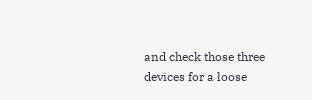and check those three devices for a loose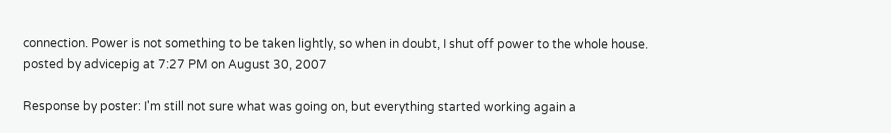connection. Power is not something to be taken lightly, so when in doubt, I shut off power to the whole house.
posted by advicepig at 7:27 PM on August 30, 2007

Response by poster: I'm still not sure what was going on, but everything started working again a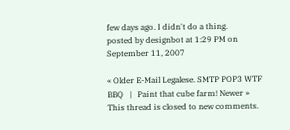few days ago. I didn't do a thing.
posted by designbot at 1:29 PM on September 11, 2007

« Older E-Mail Legalese. SMTP POP3 WTF BBQ   |   Paint that cube farm! Newer »
This thread is closed to new comments.